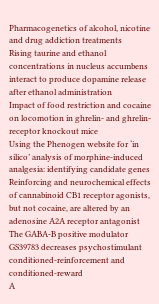Pharmacogenetics of alcohol, nicotine and drug addiction treatments
Rising taurine and ethanol concentrations in nucleus accumbens interact to produce dopamine release after ethanol administration
Impact of food restriction and cocaine on locomotion in ghrelin- and ghrelin-receptor knockout mice
Using the Phenogen website for ‘in silico’ analysis of morphine-induced analgesia: identifying candidate genes
Reinforcing and neurochemical effects of cannabinoid CB1 receptor agonists, but not cocaine, are altered by an adenosine A2A receptor antagonist
The GABA-B positive modulator GS39783 decreases psychostimulant conditioned-reinforcement and conditioned-reward
A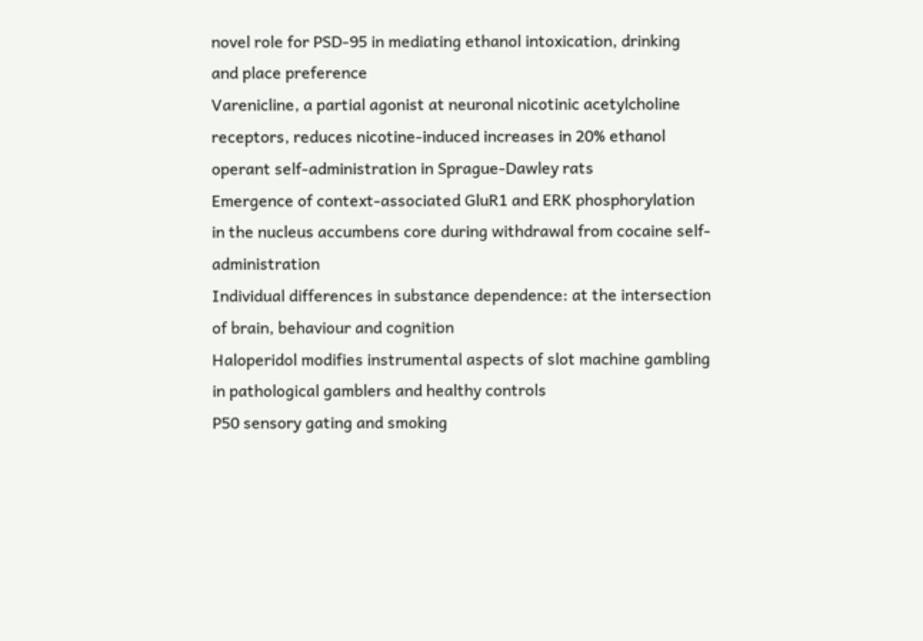novel role for PSD-95 in mediating ethanol intoxication, drinking and place preference
Varenicline, a partial agonist at neuronal nicotinic acetylcholine receptors, reduces nicotine-induced increases in 20% ethanol operant self-administration in Sprague-Dawley rats
Emergence of context-associated GluR1 and ERK phosphorylation in the nucleus accumbens core during withdrawal from cocaine self-administration
Individual differences in substance dependence: at the intersection of brain, behaviour and cognition
Haloperidol modifies instrumental aspects of slot machine gambling in pathological gamblers and healthy controls
P50 sensory gating and smoking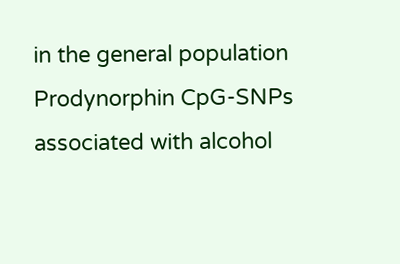in the general population
Prodynorphin CpG-SNPs associated with alcohol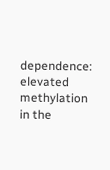dependence: elevated methylation in the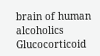brain of human alcoholics
Glucocorticoid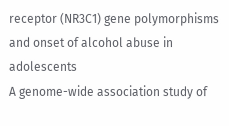receptor (NR3C1) gene polymorphisms and onset of alcohol abuse in adolescents
A genome-wide association study of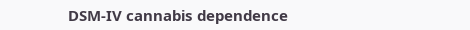DSM-IV cannabis dependence